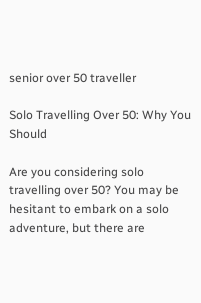senior over 50 traveller

Solo Travelling Over 50: Why You Should

Are you considering solo travelling over 50? You may be hesitant to embark on a solo adventure, but there are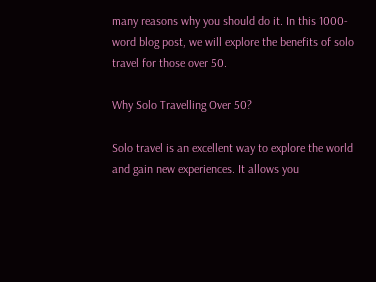many reasons why you should do it. In this 1000-word blog post, we will explore the benefits of solo travel for those over 50.

Why Solo Travelling Over 50?

Solo travel is an excellent way to explore the world and gain new experiences. It allows you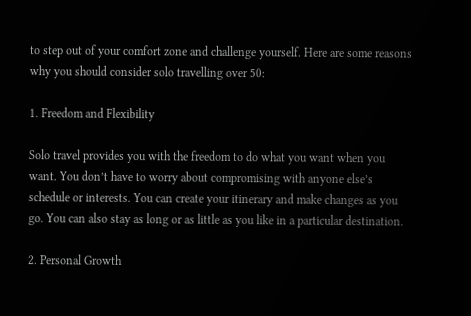to step out of your comfort zone and challenge yourself. Here are some reasons why you should consider solo travelling over 50:

1. Freedom and Flexibility

Solo travel provides you with the freedom to do what you want when you want. You don’t have to worry about compromising with anyone else’s schedule or interests. You can create your itinerary and make changes as you go. You can also stay as long or as little as you like in a particular destination.

2. Personal Growth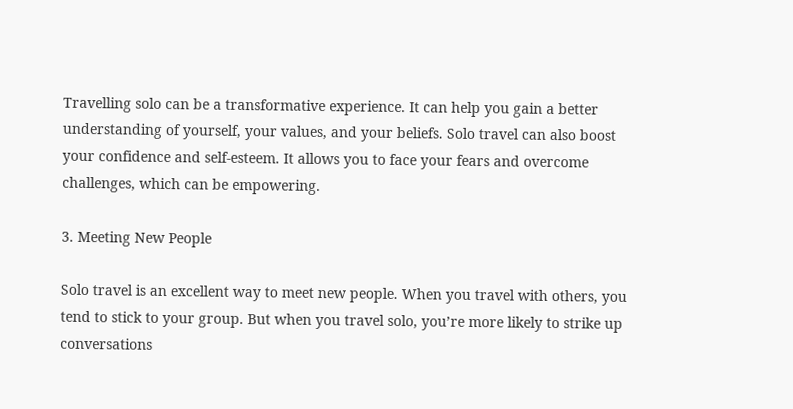Travelling solo can be a transformative experience. It can help you gain a better understanding of yourself, your values, and your beliefs. Solo travel can also boost your confidence and self-esteem. It allows you to face your fears and overcome challenges, which can be empowering.

3. Meeting New People

Solo travel is an excellent way to meet new people. When you travel with others, you tend to stick to your group. But when you travel solo, you’re more likely to strike up conversations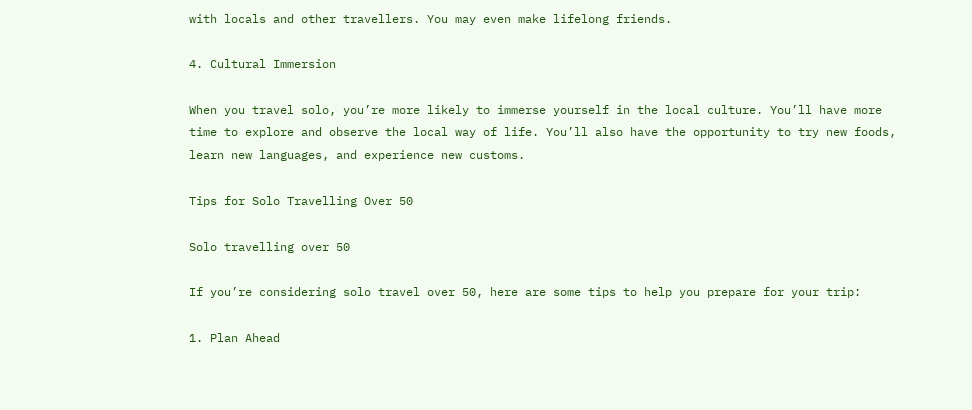with locals and other travellers. You may even make lifelong friends.

4. Cultural Immersion

When you travel solo, you’re more likely to immerse yourself in the local culture. You’ll have more time to explore and observe the local way of life. You’ll also have the opportunity to try new foods, learn new languages, and experience new customs.

Tips for Solo Travelling Over 50

Solo travelling over 50

If you’re considering solo travel over 50, here are some tips to help you prepare for your trip:

1. Plan Ahead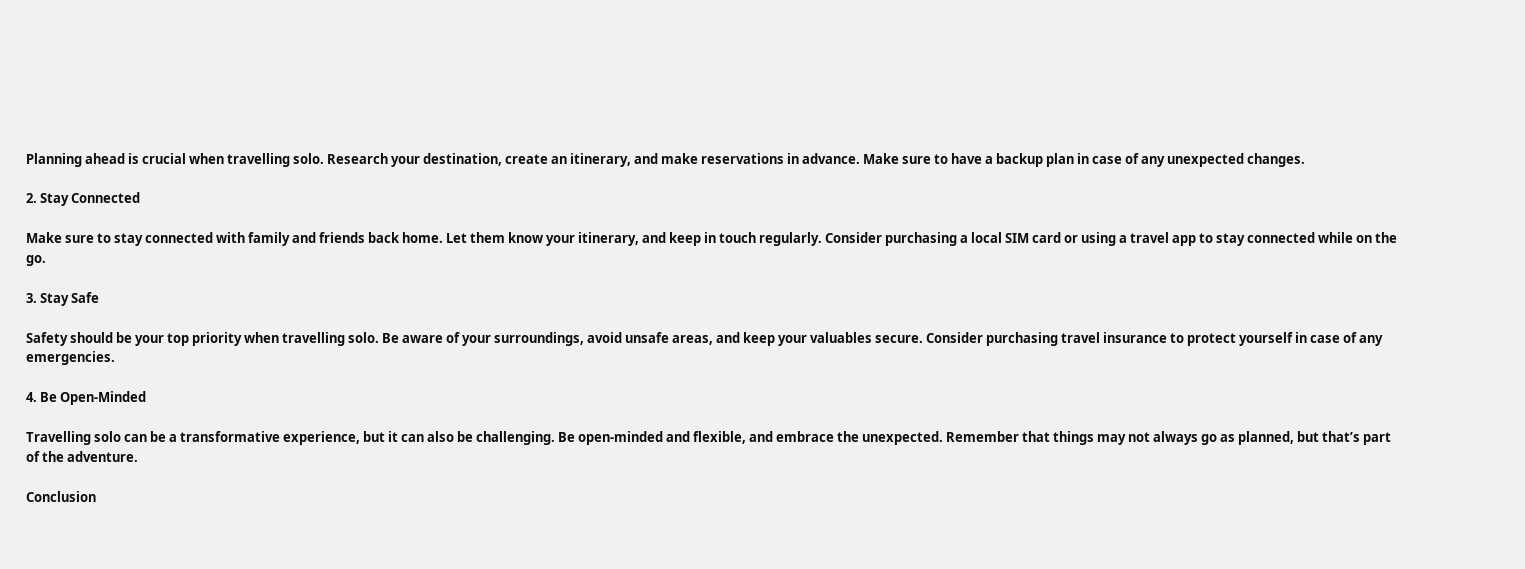Planning ahead is crucial when travelling solo. Research your destination, create an itinerary, and make reservations in advance. Make sure to have a backup plan in case of any unexpected changes.

2. Stay Connected

Make sure to stay connected with family and friends back home. Let them know your itinerary, and keep in touch regularly. Consider purchasing a local SIM card or using a travel app to stay connected while on the go.

3. Stay Safe

Safety should be your top priority when travelling solo. Be aware of your surroundings, avoid unsafe areas, and keep your valuables secure. Consider purchasing travel insurance to protect yourself in case of any emergencies.

4. Be Open-Minded

Travelling solo can be a transformative experience, but it can also be challenging. Be open-minded and flexible, and embrace the unexpected. Remember that things may not always go as planned, but that’s part of the adventure.

Conclusion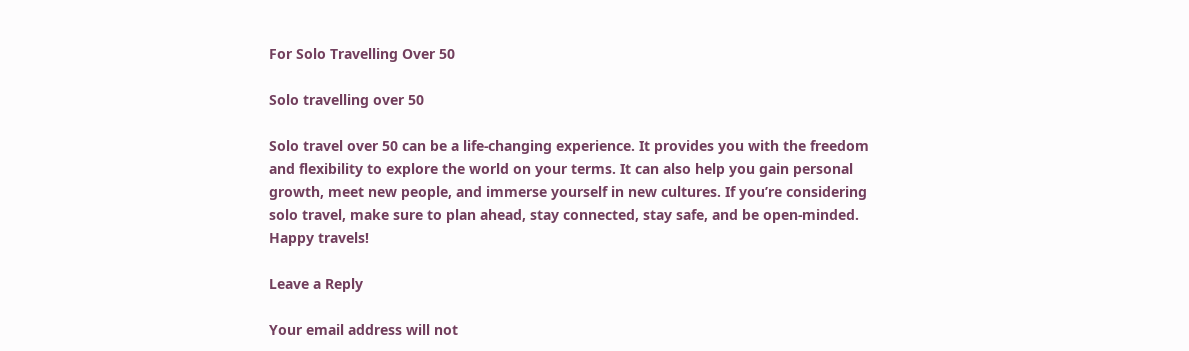For Solo Travelling Over 50

Solo travelling over 50

Solo travel over 50 can be a life-changing experience. It provides you with the freedom and flexibility to explore the world on your terms. It can also help you gain personal growth, meet new people, and immerse yourself in new cultures. If you’re considering solo travel, make sure to plan ahead, stay connected, stay safe, and be open-minded. Happy travels!

Leave a Reply

Your email address will not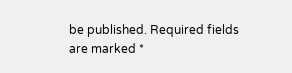be published. Required fields are marked *